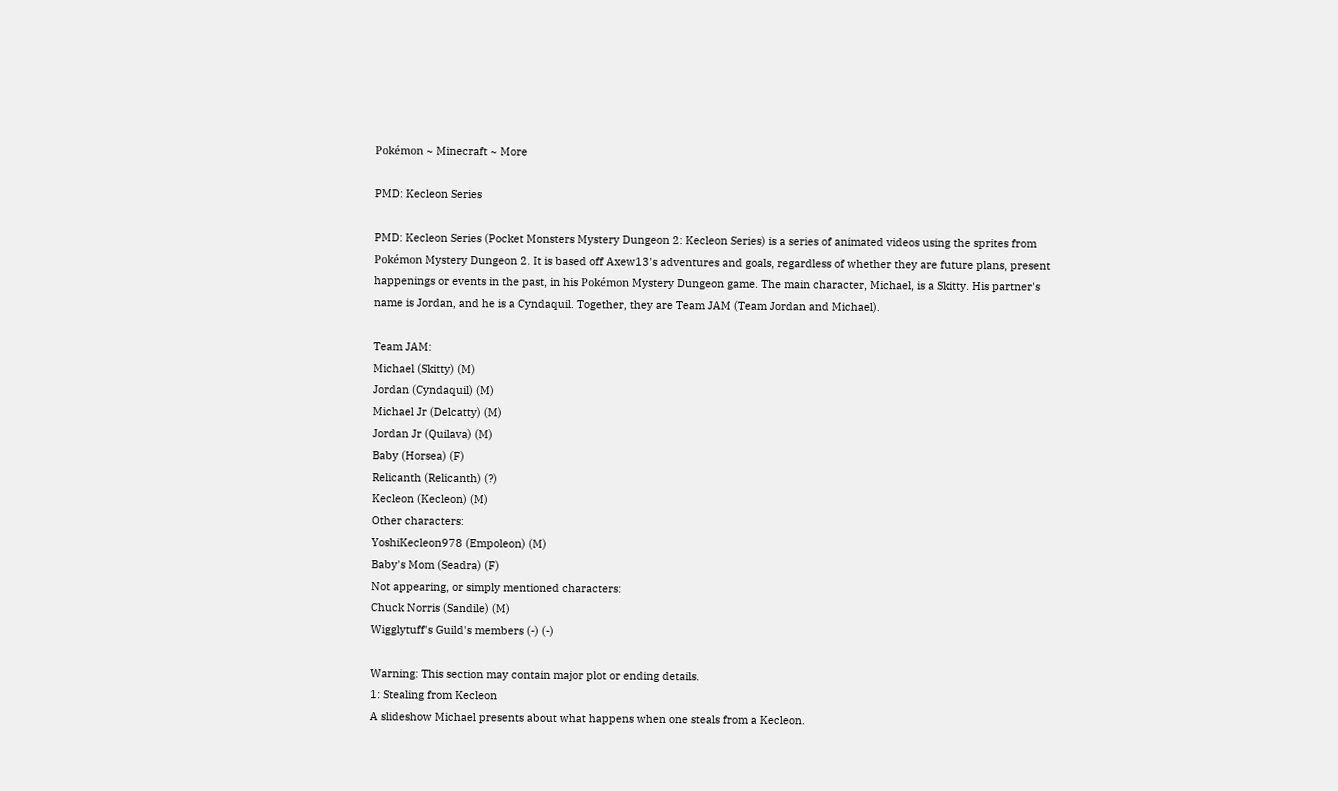Pokémon ~ Minecraft ~ More

PMD: Kecleon Series

PMD: Kecleon Series (Pocket Monsters Mystery Dungeon 2: Kecleon Series) is a series of animated videos using the sprites from Pokémon Mystery Dungeon 2. It is based off Axew13's adventures and goals, regardless of whether they are future plans, present happenings or events in the past, in his Pokémon Mystery Dungeon game. The main character, Michael, is a Skitty. His partner's name is Jordan, and he is a Cyndaquil. Together, they are Team JAM (Team Jordan and Michael).

Team JAM:
Michael (Skitty) (M)
Jordan (Cyndaquil) (M)
Michael Jr (Delcatty) (M)
Jordan Jr (Quilava) (M)
Baby (Horsea) (F)
Relicanth (Relicanth) (?)
Kecleon (Kecleon) (M)
Other characters:
YoshiKecleon978 (Empoleon) (M)
Baby's Mom (Seadra) (F)
Not appearing, or simply mentioned characters:
Chuck Norris (Sandile) (M)
Wigglytuff's Guild's members (-) (-)

Warning: This section may contain major plot or ending details.
1: Stealing from Kecleon
A slideshow Michael presents about what happens when one steals from a Kecleon.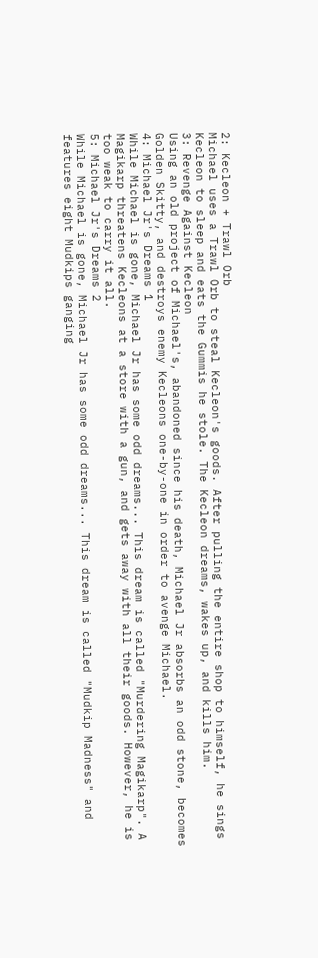2: Kecleon + Trawl Orb
Michael uses a Trawl Orb to steal Kecleon's goods. After pulling the entire shop to himself, he sings Kecleon to sleep and eats the Gummis he stole. The Kecleon dreams, wakes up, and kills him.
3: Revenge Against Kecleon
Using an old project of Michael's, abandoned since his death, Michael Jr absorbs an odd stone, becomes Golden Skitty, and destroys enemy Kecleons one-by-one in order to avenge Michael.
4: Michael Jr's Dreams 1
While Michael is gone, Michael Jr has some odd dreams... This dream is called "Murdering Magikarp". A Magikarp threatens Kecleons at a store with a gun, and gets away with all their goods. However, he is too weak to carry it all.
5: Michael Jr's Dreams 2
While Michael is gone, Michael Jr has some odd dreams... This dream is called "Mudkip Madness" and features eight Mudkips ganging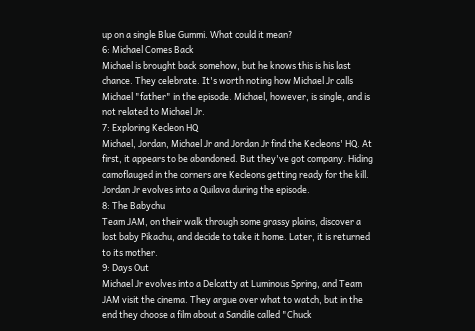up on a single Blue Gummi. What could it mean?
6: Michael Comes Back
Michael is brought back somehow, but he knows this is his last chance. They celebrate. It's worth noting how Michael Jr calls Michael "father" in the episode. Michael, however, is single, and is not related to Michael Jr.
7: Exploring Kecleon HQ
Michael, Jordan, Michael Jr and Jordan Jr find the Kecleons' HQ. At first, it appears to be abandoned. But they've got company. Hiding camoflauged in the corners are Kecleons getting ready for the kill. Jordan Jr evolves into a Quilava during the episode.
8: The Babychu
Team JAM, on their walk through some grassy plains, discover a lost baby Pikachu, and decide to take it home. Later, it is returned to its mother.
9: Days Out
Michael Jr evolves into a Delcatty at Luminous Spring, and Team JAM visit the cinema. They argue over what to watch, but in the end they choose a film about a Sandile called "Chuck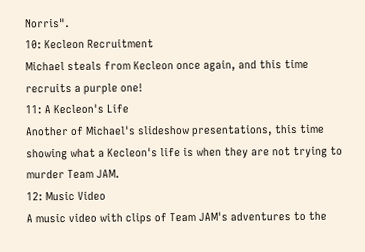Norris".
10: Kecleon Recruitment
Michael steals from Kecleon once again, and this time recruits a purple one!
11: A Kecleon's Life
Another of Michael's slideshow presentations, this time showing what a Kecleon's life is when they are not trying to murder Team JAM.
12: Music Video
A music video with clips of Team JAM's adventures to the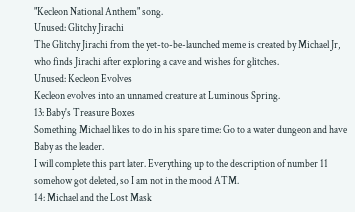"Kecleon National Anthem" song.
Unused: Glitchy Jirachi
The Glitchy Jirachi from the yet-to-be-launched meme is created by Michael Jr, who finds Jirachi after exploring a cave and wishes for glitches.
Unused: Kecleon Evolves
Kecleon evolves into an unnamed creature at Luminous Spring.
13: Baby's Treasure Boxes
Something Michael likes to do in his spare time: Go to a water dungeon and have Baby as the leader.
I will complete this part later. Everything up to the description of number 11 somehow got deleted, so I am not in the mood ATM.
14: Michael and the Lost Mask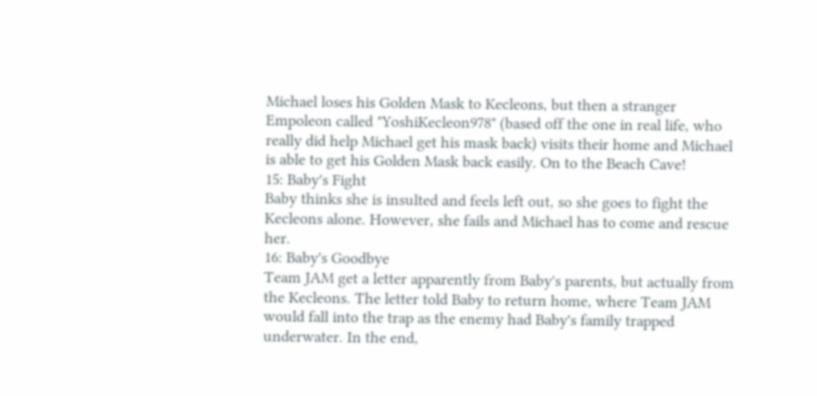Michael loses his Golden Mask to Kecleons, but then a stranger Empoleon called "YoshiKecleon978" (based off the one in real life, who really did help Michael get his mask back) visits their home and Michael is able to get his Golden Mask back easily. On to the Beach Cave!
15: Baby's Fight
Baby thinks she is insulted and feels left out, so she goes to fight the Kecleons alone. However, she fails and Michael has to come and rescue her.
16: Baby's Goodbye
Team JAM get a letter apparently from Baby's parents, but actually from the Kecleons. The letter told Baby to return home, where Team JAM would fall into the trap as the enemy had Baby's family trapped underwater. In the end,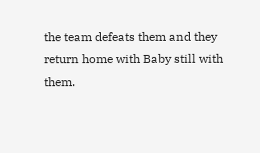the team defeats them and they return home with Baby still with them.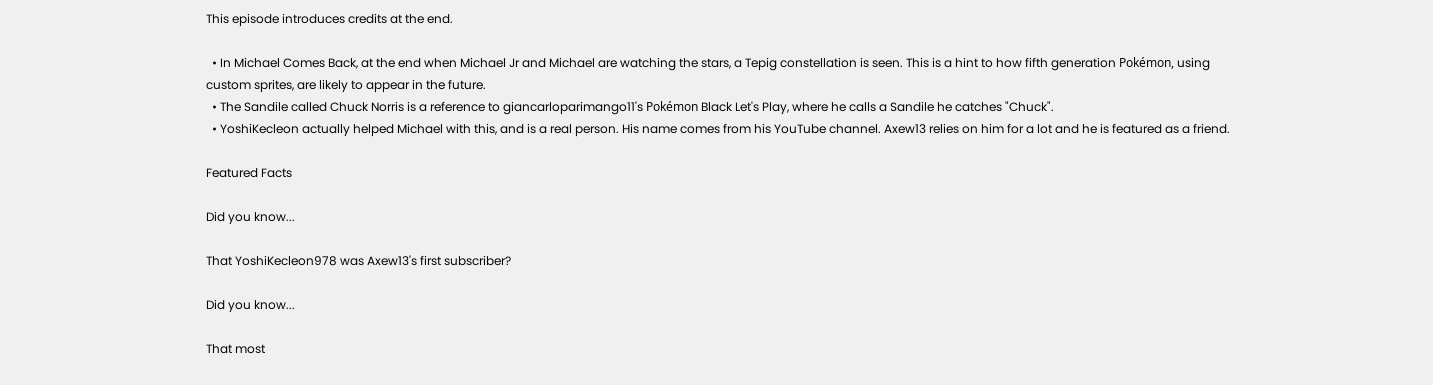This episode introduces credits at the end.

  • In Michael Comes Back, at the end when Michael Jr and Michael are watching the stars, a Tepig constellation is seen. This is a hint to how fifth generation Pokémon, using custom sprites, are likely to appear in the future.
  • The Sandile called Chuck Norris is a reference to giancarloparimango11's Pokémon Black Let's Play, where he calls a Sandile he catches "Chuck".
  • YoshiKecleon actually helped Michael with this, and is a real person. His name comes from his YouTube channel. Axew13 relies on him for a lot and he is featured as a friend.

Featured Facts

Did you know...

That YoshiKecleon978 was Axew13's first subscriber?

Did you know...

That most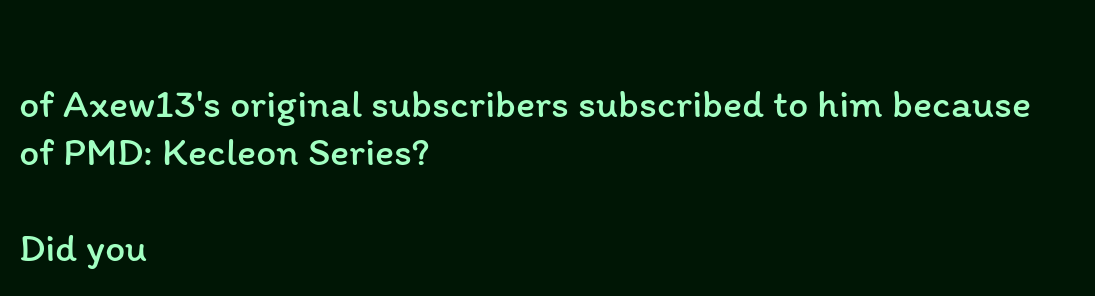of Axew13's original subscribers subscribed to him because of PMD: Kecleon Series?

Did you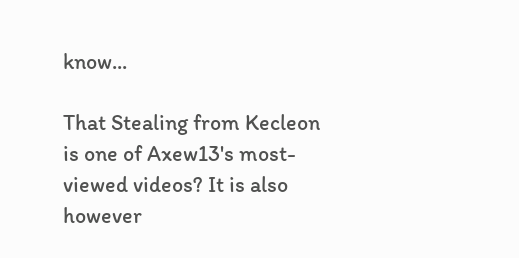know...

That Stealing from Kecleon is one of Axew13's most-viewed videos? It is also however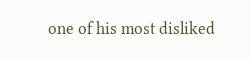one of his most disliked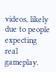videos, likely due to people expecting real gameplay.